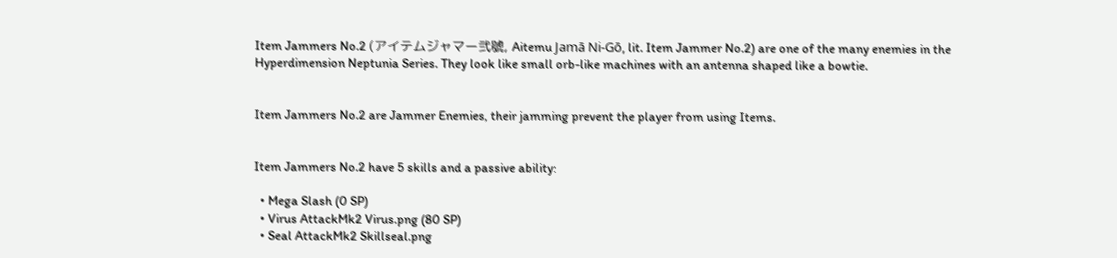Item Jammers No.2 (アイテムジャマー弐號, Aitemu Jamā Ni-Gō, lit. Item Jammer No.2) are one of the many enemies in the Hyperdimension Neptunia Series. They look like small orb-like machines with an antenna shaped like a bowtie.


Item Jammers No.2 are Jammer Enemies, their jamming prevent the player from using Items.


Item Jammers No.2 have 5 skills and a passive ability:

  • Mega Slash (0 SP)
  • Virus AttackMk2 Virus.png (80 SP)
  • Seal AttackMk2 Skillseal.png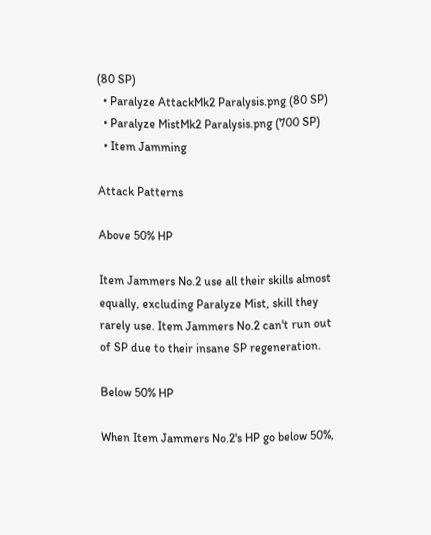(80 SP)
  • Paralyze AttackMk2 Paralysis.png (80 SP)
  • Paralyze MistMk2 Paralysis.png (700 SP)
  • Item Jamming

Attack Patterns

Above 50% HP

Item Jammers No.2 use all their skills almost equally, excluding Paralyze Mist, skill they rarely use. Item Jammers No.2 can't run out of SP due to their insane SP regeneration.

Below 50% HP

When Item Jammers No.2's HP go below 50%,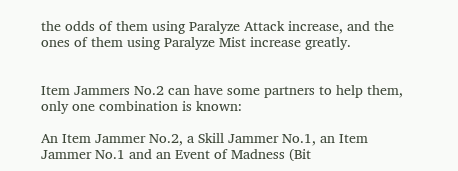the odds of them using Paralyze Attack increase, and the ones of them using Paralyze Mist increase greatly.


Item Jammers No.2 can have some partners to help them, only one combination is known:

An Item Jammer No.2, a Skill Jammer No.1, an Item Jammer No.1 and an Event of Madness (Bit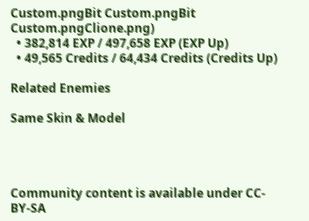Custom.pngBit Custom.pngBit Custom.pngClione.png)
  • 382,814 EXP / 497,658 EXP (EXP Up)
  • 49,565 Credits / 64,434 Credits (Credits Up)

Related Enemies

Same Skin & Model




Community content is available under CC-BY-SA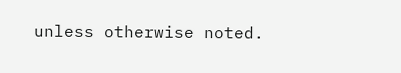unless otherwise noted.